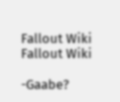Fallout Wiki
Fallout Wiki

-Gaabe?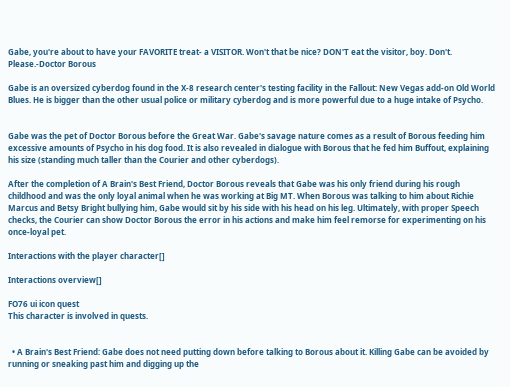Gabe, you're about to have your FAVORITE treat- a VISITOR. Won't that be nice? DON'T eat the visitor, boy. Don't. Please.-Doctor Borous

Gabe is an oversized cyberdog found in the X-8 research center's testing facility in the Fallout: New Vegas add-on Old World Blues. He is bigger than the other usual police or military cyberdog and is more powerful due to a huge intake of Psycho.


Gabe was the pet of Doctor Borous before the Great War. Gabe's savage nature comes as a result of Borous feeding him excessive amounts of Psycho in his dog food. It is also revealed in dialogue with Borous that he fed him Buffout, explaining his size (standing much taller than the Courier and other cyberdogs).

After the completion of A Brain's Best Friend, Doctor Borous reveals that Gabe was his only friend during his rough childhood and was the only loyal animal when he was working at Big MT. When Borous was talking to him about Richie Marcus and Betsy Bright bullying him, Gabe would sit by his side with his head on his leg. Ultimately, with proper Speech checks, the Courier can show Doctor Borous the error in his actions and make him feel remorse for experimenting on his once-loyal pet.

Interactions with the player character[]

Interactions overview[]

FO76 ui icon quest
This character is involved in quests.


  • A Brain's Best Friend: Gabe does not need putting down before talking to Borous about it. Killing Gabe can be avoided by running or sneaking past him and digging up the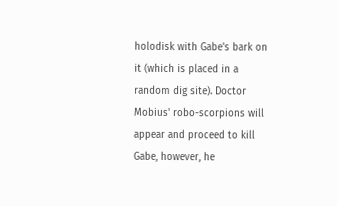holodisk with Gabe's bark on it (which is placed in a random dig site). Doctor Mobius' robo-scorpions will appear and proceed to kill Gabe, however, he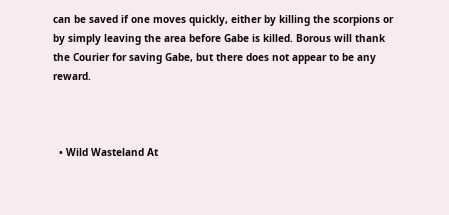can be saved if one moves quickly, either by killing the scorpions or by simply leaving the area before Gabe is killed. Borous will thank the Courier for saving Gabe, but there does not appear to be any reward.



  • Wild Wasteland At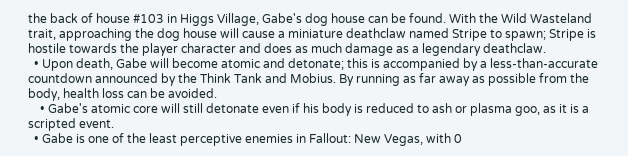the back of house #103 in Higgs Village, Gabe's dog house can be found. With the Wild Wasteland trait, approaching the dog house will cause a miniature deathclaw named Stripe to spawn; Stripe is hostile towards the player character and does as much damage as a legendary deathclaw.
  • Upon death, Gabe will become atomic and detonate; this is accompanied by a less-than-accurate countdown announced by the Think Tank and Mobius. By running as far away as possible from the body, health loss can be avoided.
    • Gabe's atomic core will still detonate even if his body is reduced to ash or plasma goo, as it is a scripted event.
  • Gabe is one of the least perceptive enemies in Fallout: New Vegas, with 0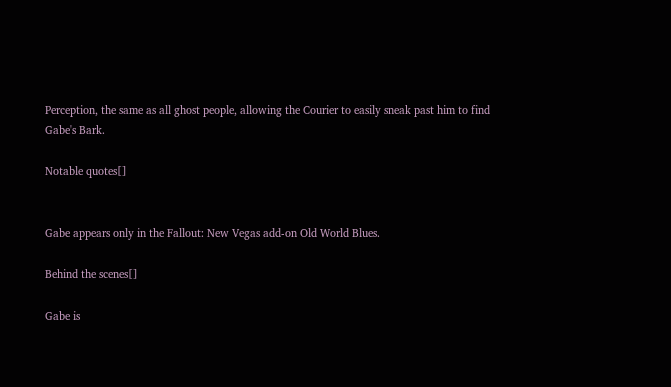Perception, the same as all ghost people, allowing the Courier to easily sneak past him to find Gabe's Bark.

Notable quotes[]


Gabe appears only in the Fallout: New Vegas add-on Old World Blues.

Behind the scenes[]

Gabe is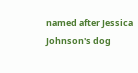named after Jessica Johnson's dog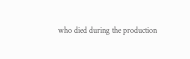who died during the production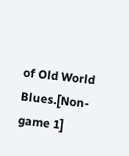of Old World Blues.[Non-game 1]